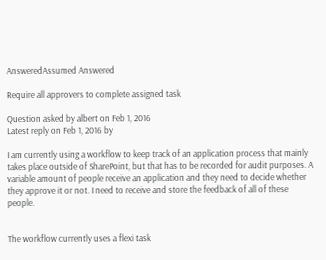AnsweredAssumed Answered

Require all approvers to complete assigned task

Question asked by albert on Feb 1, 2016
Latest reply on Feb 1, 2016 by

I am currently using a workflow to keep track of an application process that mainly takes place outside of SharePoint, but that has to be recorded for audit purposes. A variable amount of people receive an application and they need to decide whether they approve it or not. I need to receive and store the feedback of all of these people.


The workflow currently uses a flexi task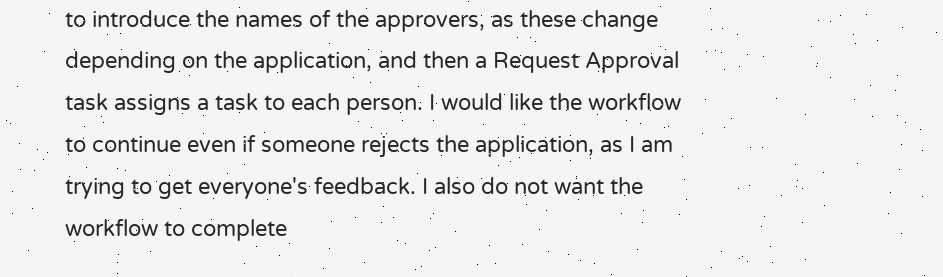to introduce the names of the approvers, as these change depending on the application, and then a Request Approval task assigns a task to each person. I would like the workflow to continue even if someone rejects the application, as I am trying to get everyone's feedback. I also do not want the workflow to complete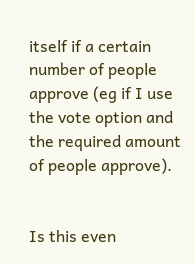itself if a certain number of people approve (eg if I use the vote option and the required amount of people approve).


Is this even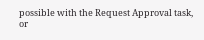possible with the Request Approval task, or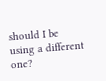should I be using a different one?